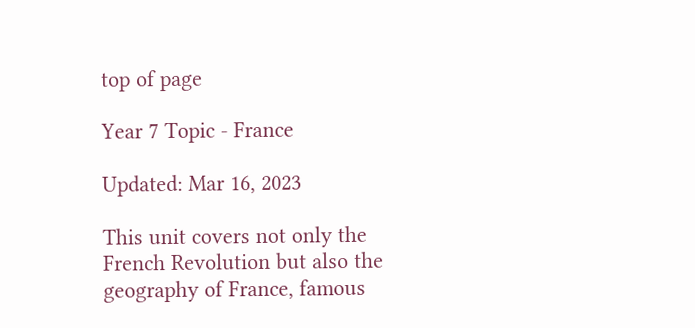top of page

Year 7 Topic - France

Updated: Mar 16, 2023

This unit covers not only the French Revolution but also the geography of France, famous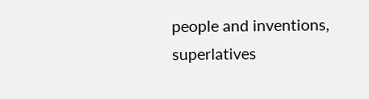people and inventions, superlatives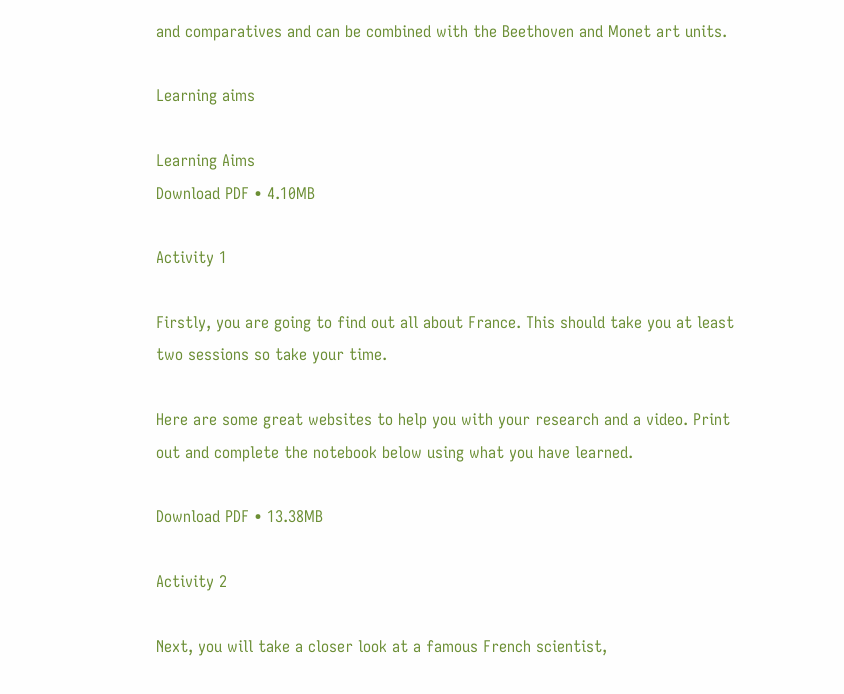and comparatives and can be combined with the Beethoven and Monet art units.

Learning aims

Learning Aims
Download PDF • 4.10MB

Activity 1

Firstly, you are going to find out all about France. This should take you at least two sessions so take your time.

Here are some great websites to help you with your research and a video. Print out and complete the notebook below using what you have learned.

Download PDF • 13.38MB

Activity 2

Next, you will take a closer look at a famous French scientist,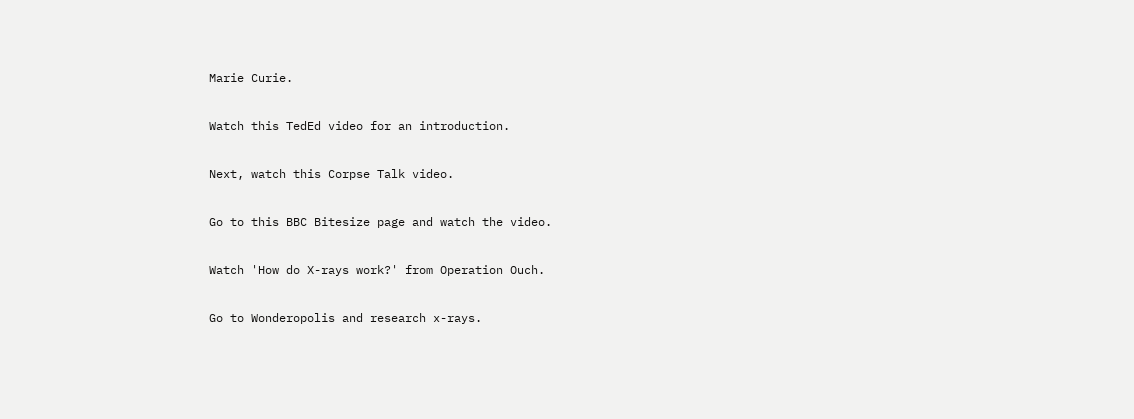Marie Curie.

Watch this TedEd video for an introduction.

Next, watch this Corpse Talk video.

Go to this BBC Bitesize page and watch the video.

Watch 'How do X-rays work?' from Operation Ouch.

Go to Wonderopolis and research x-rays.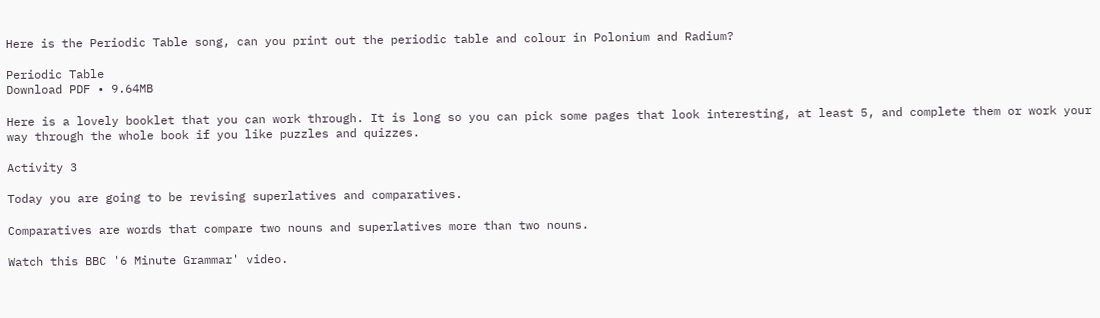Here is the Periodic Table song, can you print out the periodic table and colour in Polonium and Radium?

Periodic Table
Download PDF • 9.64MB

Here is a lovely booklet that you can work through. It is long so you can pick some pages that look interesting, at least 5, and complete them or work your way through the whole book if you like puzzles and quizzes.

Activity 3

Today you are going to be revising superlatives and comparatives.

Comparatives are words that compare two nouns and superlatives more than two nouns.

Watch this BBC '6 Minute Grammar' video.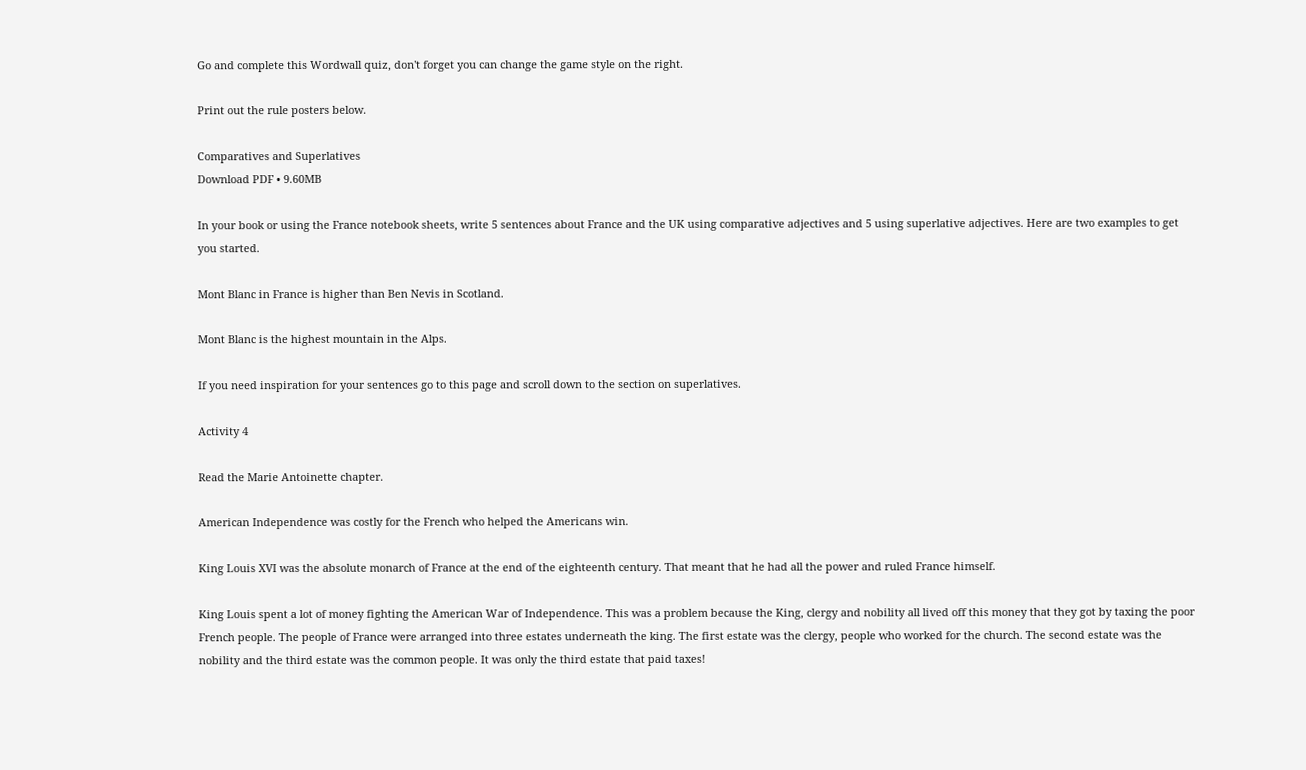Go and complete this Wordwall quiz, don't forget you can change the game style on the right.

Print out the rule posters below.

Comparatives and Superlatives
Download PDF • 9.60MB

In your book or using the France notebook sheets, write 5 sentences about France and the UK using comparative adjectives and 5 using superlative adjectives. Here are two examples to get you started.

Mont Blanc in France is higher than Ben Nevis in Scotland.

Mont Blanc is the highest mountain in the Alps.

If you need inspiration for your sentences go to this page and scroll down to the section on superlatives.

Activity 4

Read the Marie Antoinette chapter.

American Independence was costly for the French who helped the Americans win.

King Louis XVI was the absolute monarch of France at the end of the eighteenth century. That meant that he had all the power and ruled France himself.

King Louis spent a lot of money fighting the American War of Independence. This was a problem because the King, clergy and nobility all lived off this money that they got by taxing the poor French people. The people of France were arranged into three estates underneath the king. The first estate was the clergy, people who worked for the church. The second estate was the nobility and the third estate was the common people. It was only the third estate that paid taxes!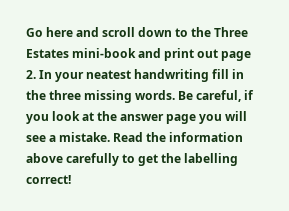Go here and scroll down to the Three Estates mini-book and print out page 2. In your neatest handwriting fill in the three missing words. Be careful, if you look at the answer page you will see a mistake. Read the information above carefully to get the labelling correct!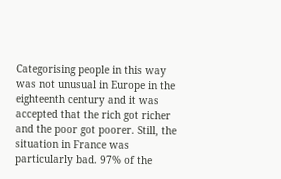Categorising people in this way was not unusual in Europe in the eighteenth century and it was accepted that the rich got richer and the poor got poorer. Still, the situation in France was particularly bad. 97% of the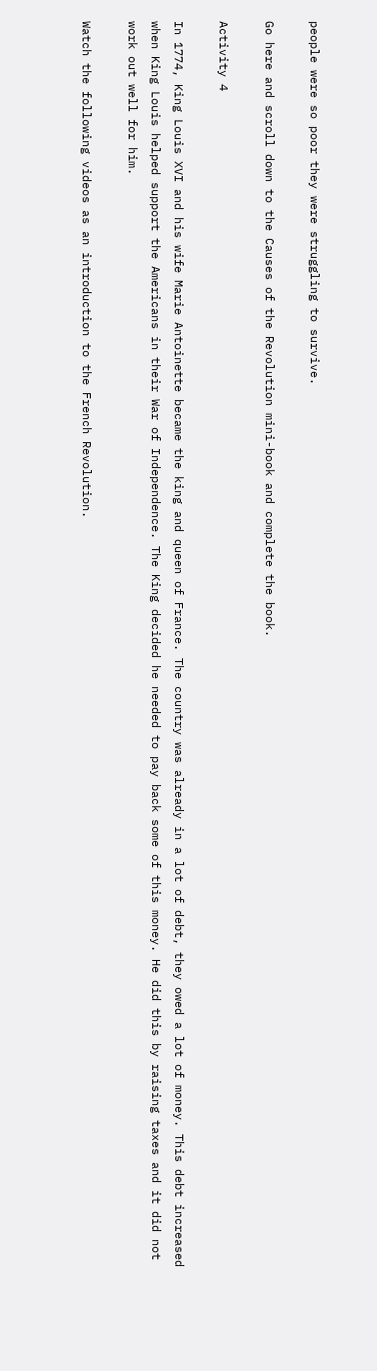people were so poor they were struggling to survive.

Go here and scroll down to the Causes of the Revolution mini-book and complete the book.

Activity 4

In 1774, King Louis XVI and his wife Marie Antoinette became the king and queen of France. The country was already in a lot of debt, they owed a lot of money. This debt increased when King Louis helped support the Americans in their War of Independence. The King decided he needed to pay back some of this money. He did this by raising taxes and it did not work out well for him.

Watch the following videos as an introduction to the French Revolution.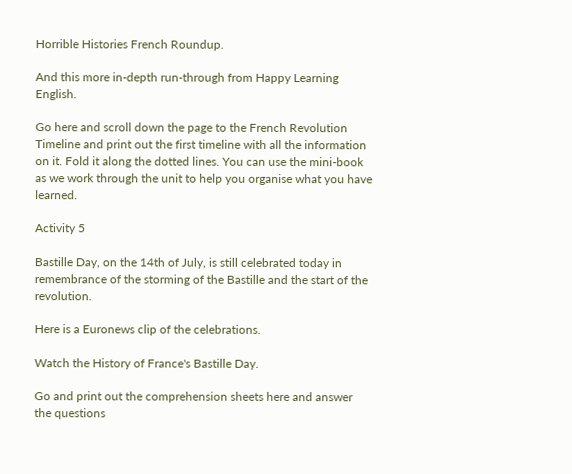Horrible Histories French Roundup.

And this more in-depth run-through from Happy Learning English.

Go here and scroll down the page to the French Revolution Timeline and print out the first timeline with all the information on it. Fold it along the dotted lines. You can use the mini-book as we work through the unit to help you organise what you have learned.

Activity 5

Bastille Day, on the 14th of July, is still celebrated today in remembrance of the storming of the Bastille and the start of the revolution.

Here is a Euronews clip of the celebrations.

Watch the History of France's Bastille Day.

Go and print out the comprehension sheets here and answer the questions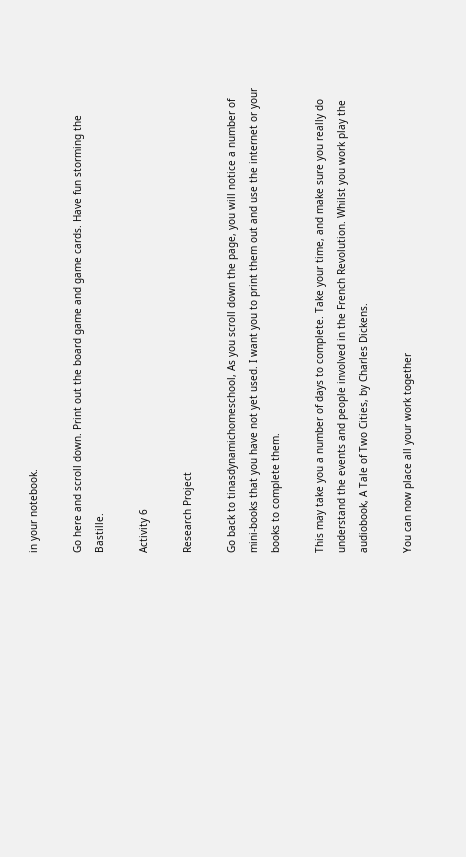in your notebook.

Go here and scroll down. Print out the board game and game cards. Have fun storming the Bastille.

Activity 6

Research Project

Go back to tinasdynamichomeschool, As you scroll down the page, you will notice a number of mini-books that you have not yet used. I want you to print them out and use the internet or your books to complete them.

This may take you a number of days to complete. Take your time, and make sure you really do understand the events and people involved in the French Revolution. Whilst you work play the audiobook, A Tale of Two Cities, by Charles Dickens.

You can now place all your work together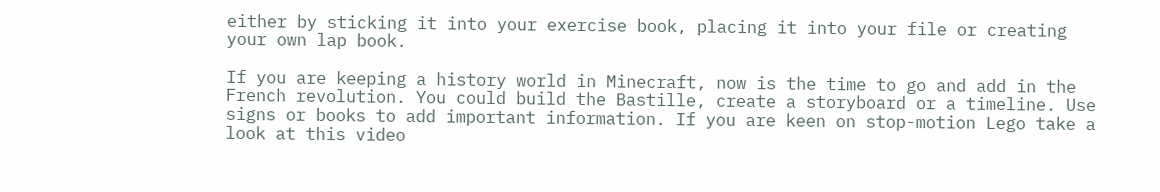either by sticking it into your exercise book, placing it into your file or creating your own lap book.

If you are keeping a history world in Minecraft, now is the time to go and add in the French revolution. You could build the Bastille, create a storyboard or a timeline. Use signs or books to add important information. If you are keen on stop-motion Lego take a look at this video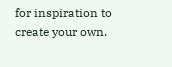for inspiration to create your own.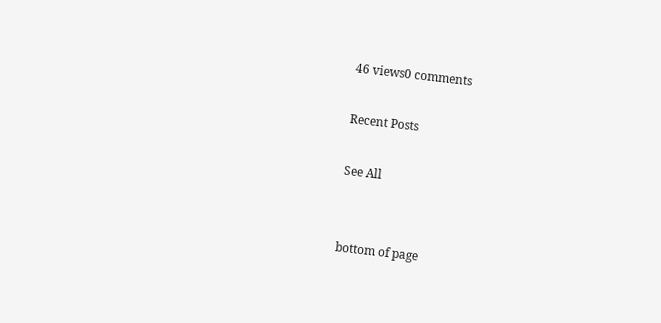46 views0 comments

Recent Posts

See All


bottom of page